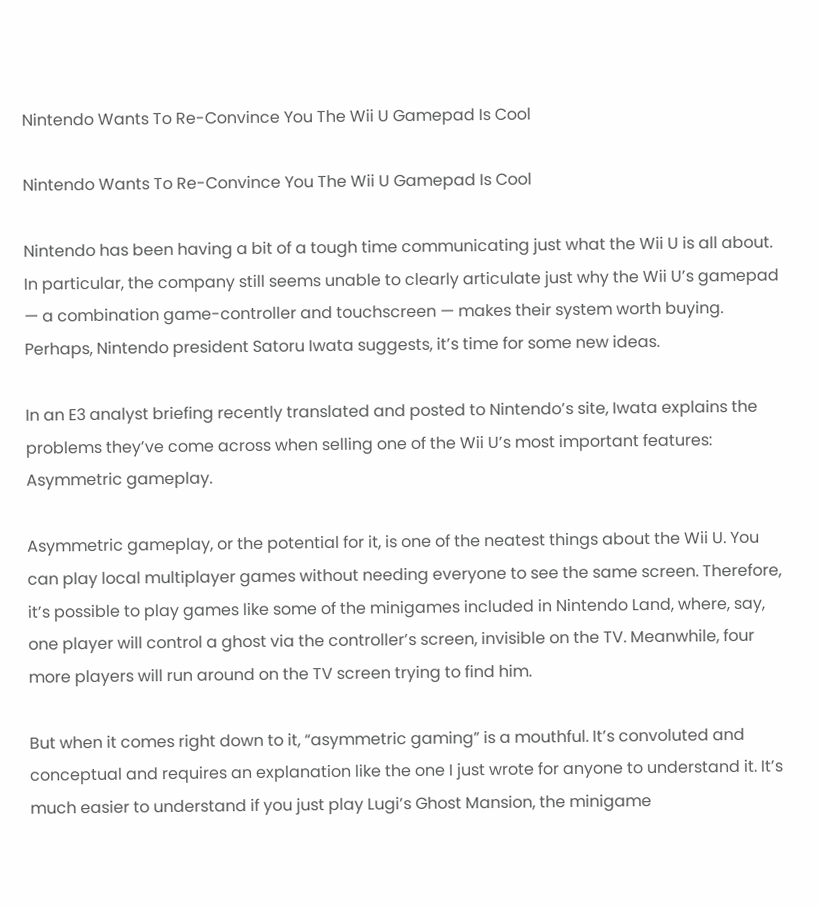Nintendo Wants To Re-Convince You The Wii U Gamepad Is Cool

Nintendo Wants To Re-Convince You The Wii U Gamepad Is Cool

Nintendo has been having a bit of a tough time communicating just what the Wii U is all about. In particular, the company still seems unable to clearly articulate just why the Wii U’s gamepad — a combination game-controller and touchscreen — makes their system worth buying. Perhaps, Nintendo president Satoru Iwata suggests, it’s time for some new ideas.

In an E3 analyst briefing recently translated and posted to Nintendo’s site, Iwata explains the problems they’ve come across when selling one of the Wii U’s most important features: Asymmetric gameplay.

Asymmetric gameplay, or the potential for it, is one of the neatest things about the Wii U. You can play local multiplayer games without needing everyone to see the same screen. Therefore, it’s possible to play games like some of the minigames included in Nintendo Land, where, say, one player will control a ghost via the controller’s screen, invisible on the TV. Meanwhile, four more players will run around on the TV screen trying to find him.

But when it comes right down to it, “asymmetric gaming” is a mouthful. It’s convoluted and conceptual and requires an explanation like the one I just wrote for anyone to understand it. It’s much easier to understand if you just play Lugi’s Ghost Mansion, the minigame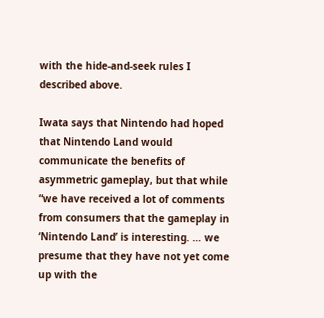with the hide-and-seek rules I described above.

Iwata says that Nintendo had hoped that Nintendo Land would communicate the benefits of asymmetric gameplay, but that while “we have received a lot of comments from consumers that the gameplay in ‘Nintendo Land’ is interesting. … we presume that they have not yet come up with the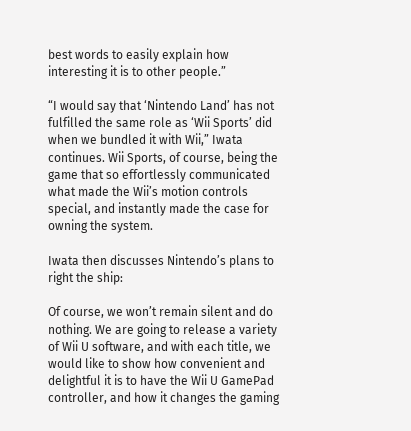best words to easily explain how interesting it is to other people.”

“I would say that ‘Nintendo Land’ has not fulfilled the same role as ‘Wii Sports’ did when we bundled it with Wii,” Iwata continues. Wii Sports, of course, being the game that so effortlessly communicated what made the Wii’s motion controls special, and instantly made the case for owning the system.

Iwata then discusses Nintendo’s plans to right the ship:

Of course, we won’t remain silent and do nothing. We are going to release a variety of Wii U software, and with each title, we would like to show how convenient and delightful it is to have the Wii U GamePad controller, and how it changes the gaming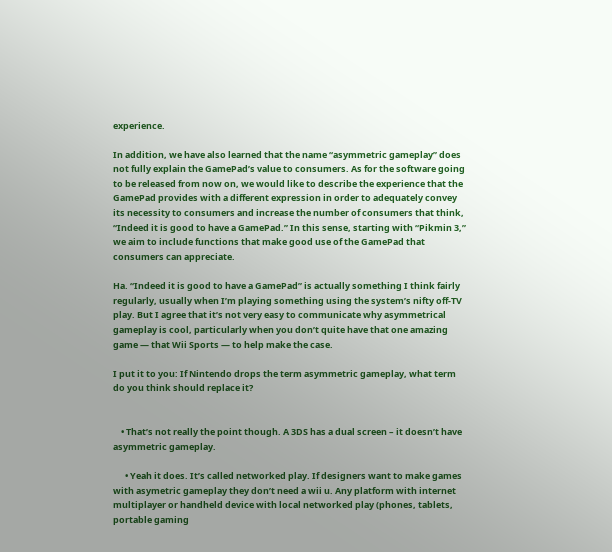experience.

In addition, we have also learned that the name “asymmetric gameplay” does not fully explain the GamePad’s value to consumers. As for the software going to be released from now on, we would like to describe the experience that the GamePad provides with a different expression in order to adequately convey its necessity to consumers and increase the number of consumers that think, “Indeed it is good to have a GamePad.” In this sense, starting with “Pikmin 3,” we aim to include functions that make good use of the GamePad that consumers can appreciate.

Ha. “Indeed it is good to have a GamePad” is actually something I think fairly regularly, usually when I’m playing something using the system’s nifty off-TV play. But I agree that it’s not very easy to communicate why asymmetrical gameplay is cool, particularly when you don’t quite have that one amazing game — that Wii Sports — to help make the case.

I put it to you: If Nintendo drops the term asymmetric gameplay, what term do you think should replace it?


    • That’s not really the point though. A 3DS has a dual screen – it doesn’t have asymmetric gameplay.

      • Yeah it does. It’s called networked play. If designers want to make games with asymetric gameplay they don’t need a wii u. Any platform with internet multiplayer or handheld device with local networked play (phones, tablets, portable gaming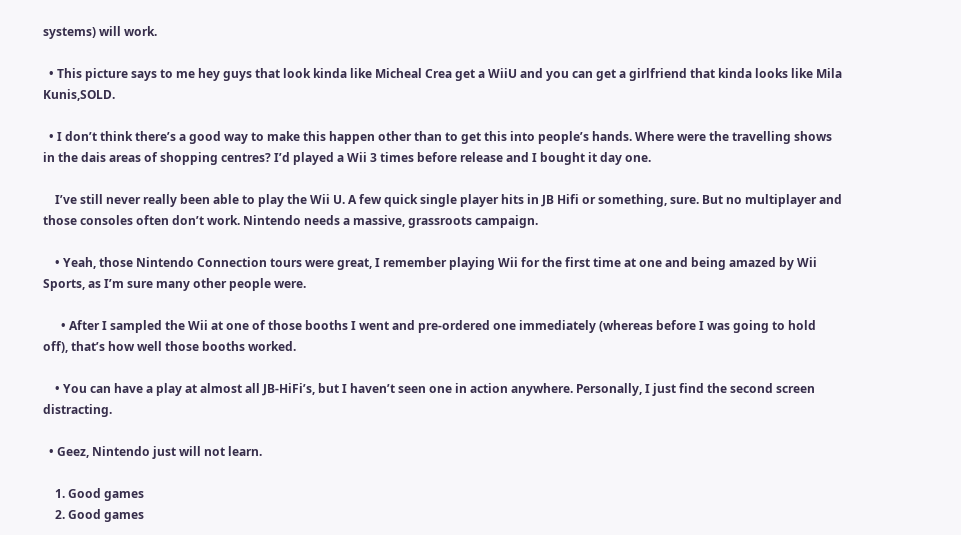systems) will work.

  • This picture says to me hey guys that look kinda like Micheal Crea get a WiiU and you can get a girlfriend that kinda looks like Mila Kunis,SOLD.

  • I don’t think there’s a good way to make this happen other than to get this into people’s hands. Where were the travelling shows in the dais areas of shopping centres? I’d played a Wii 3 times before release and I bought it day one.

    I’ve still never really been able to play the Wii U. A few quick single player hits in JB Hifi or something, sure. But no multiplayer and those consoles often don’t work. Nintendo needs a massive, grassroots campaign.

    • Yeah, those Nintendo Connection tours were great, I remember playing Wii for the first time at one and being amazed by Wii Sports, as I’m sure many other people were.

      • After I sampled the Wii at one of those booths I went and pre-ordered one immediately (whereas before I was going to hold off), that’s how well those booths worked.

    • You can have a play at almost all JB-HiFi’s, but I haven’t seen one in action anywhere. Personally, I just find the second screen distracting.

  • Geez, Nintendo just will not learn.

    1. Good games
    2. Good games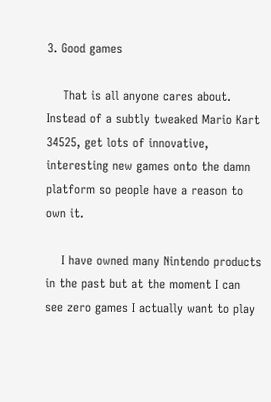3. Good games

    That is all anyone cares about. Instead of a subtly tweaked Mario Kart 34525, get lots of innovative, interesting new games onto the damn platform so people have a reason to own it.

    I have owned many Nintendo products in the past but at the moment I can see zero games I actually want to play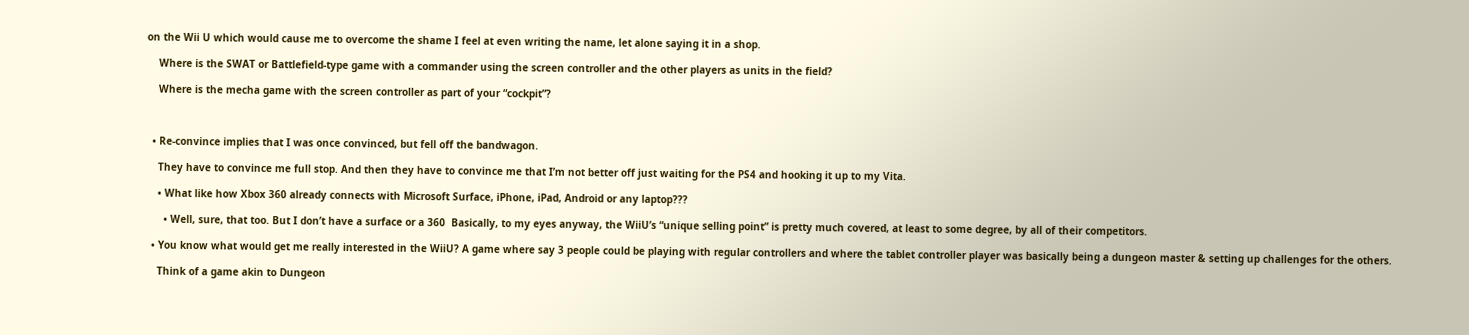on the Wii U which would cause me to overcome the shame I feel at even writing the name, let alone saying it in a shop.

    Where is the SWAT or Battlefield-type game with a commander using the screen controller and the other players as units in the field?

    Where is the mecha game with the screen controller as part of your “cockpit”?



  • Re-convince implies that I was once convinced, but fell off the bandwagon.

    They have to convince me full stop. And then they have to convince me that I’m not better off just waiting for the PS4 and hooking it up to my Vita.

    • What like how Xbox 360 already connects with Microsoft Surface, iPhone, iPad, Android or any laptop???

      • Well, sure, that too. But I don’t have a surface or a 360  Basically, to my eyes anyway, the WiiU’s “unique selling point” is pretty much covered, at least to some degree, by all of their competitors.

  • You know what would get me really interested in the WiiU? A game where say 3 people could be playing with regular controllers and where the tablet controller player was basically being a dungeon master & setting up challenges for the others.

    Think of a game akin to Dungeon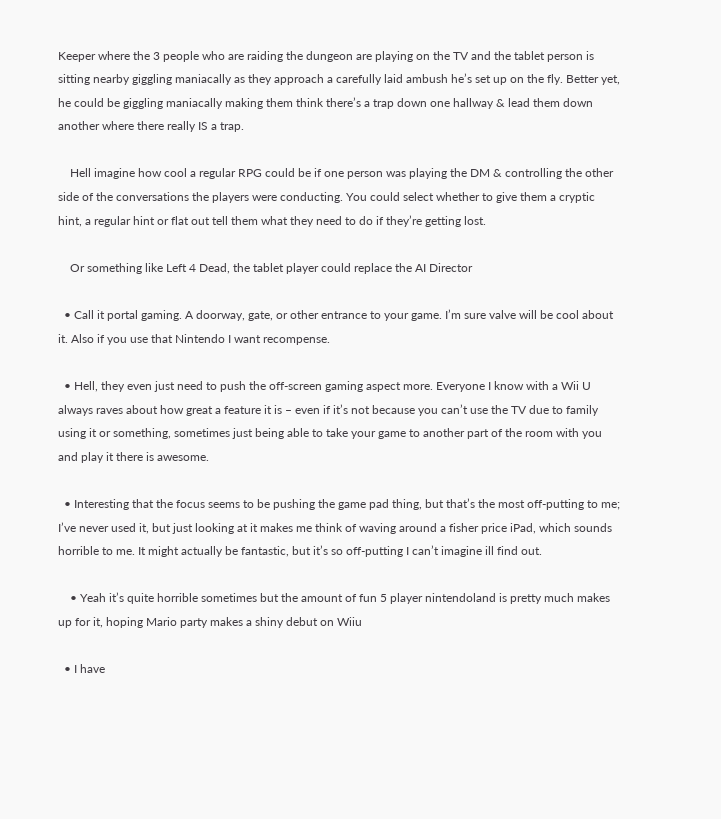Keeper where the 3 people who are raiding the dungeon are playing on the TV and the tablet person is sitting nearby giggling maniacally as they approach a carefully laid ambush he’s set up on the fly. Better yet, he could be giggling maniacally making them think there’s a trap down one hallway & lead them down another where there really IS a trap.

    Hell imagine how cool a regular RPG could be if one person was playing the DM & controlling the other side of the conversations the players were conducting. You could select whether to give them a cryptic hint, a regular hint or flat out tell them what they need to do if they’re getting lost.

    Or something like Left 4 Dead, the tablet player could replace the AI Director

  • Call it portal gaming. A doorway, gate, or other entrance to your game. I’m sure valve will be cool about it. Also if you use that Nintendo I want recompense.

  • Hell, they even just need to push the off-screen gaming aspect more. Everyone I know with a Wii U always raves about how great a feature it is – even if it’s not because you can’t use the TV due to family using it or something, sometimes just being able to take your game to another part of the room with you and play it there is awesome.

  • Interesting that the focus seems to be pushing the game pad thing, but that’s the most off-putting to me; I’ve never used it, but just looking at it makes me think of waving around a fisher price iPad, which sounds horrible to me. It might actually be fantastic, but it’s so off-putting I can’t imagine ill find out.

    • Yeah it’s quite horrible sometimes but the amount of fun 5 player nintendoland is pretty much makes up for it, hoping Mario party makes a shiny debut on Wiiu

  • I have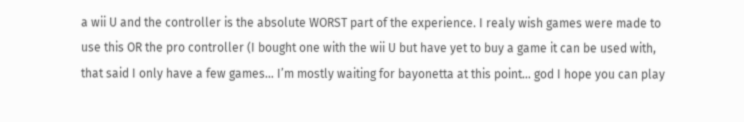a wii U and the controller is the absolute WORST part of the experience. I realy wish games were made to use this OR the pro controller (I bought one with the wii U but have yet to buy a game it can be used with, that said I only have a few games… I’m mostly waiting for bayonetta at this point… god I hope you can play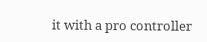it with a pro controller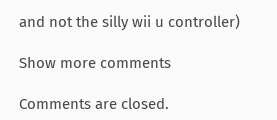and not the silly wii u controller)

Show more comments

Comments are closed.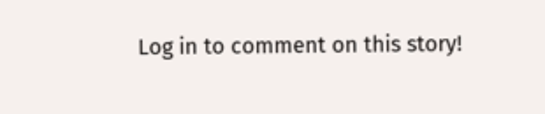Log in to comment on this story!